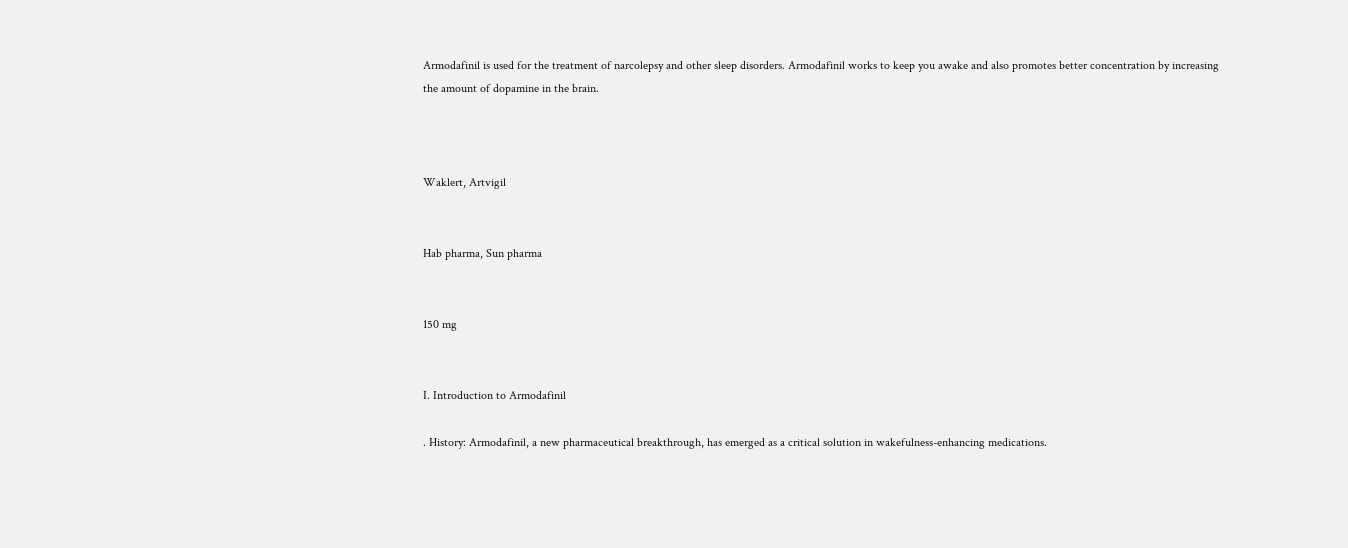Armodafinil is used for the treatment of narcolepsy and other sleep disorders. Armodafinil works to keep you awake and also promotes better concentration by increasing the amount of dopamine in the brain.



Waklert, Artvigil


Hab pharma, Sun pharma


150 mg


I. Introduction to Armodafinil

. History: Armodafinil, a new pharmaceutical breakthrough, has emerged as a critical solution in wakefulness-enhancing medications.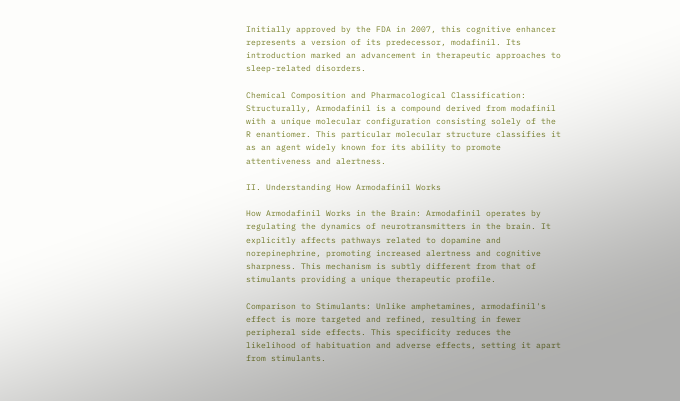Initially approved by the FDA in 2007, this cognitive enhancer represents a version of its predecessor, modafinil. Its introduction marked an advancement in therapeutic approaches to sleep-related disorders.

Chemical Composition and Pharmacological Classification: Structurally, Armodafinil is a compound derived from modafinil with a unique molecular configuration consisting solely of the R enantiomer. This particular molecular structure classifies it as an agent widely known for its ability to promote attentiveness and alertness.

II. Understanding How Armodafinil Works

How Armodafinil Works in the Brain: Armodafinil operates by regulating the dynamics of neurotransmitters in the brain. It explicitly affects pathways related to dopamine and norepinephrine, promoting increased alertness and cognitive sharpness. This mechanism is subtly different from that of stimulants providing a unique therapeutic profile.

Comparison to Stimulants: Unlike amphetamines, armodafinil's effect is more targeted and refined, resulting in fewer peripheral side effects. This specificity reduces the likelihood of habituation and adverse effects, setting it apart from stimulants.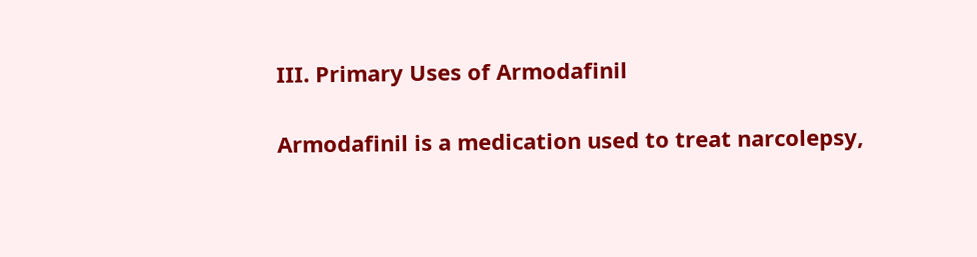III. Primary Uses of Armodafinil

Armodafinil is a medication used to treat narcolepsy,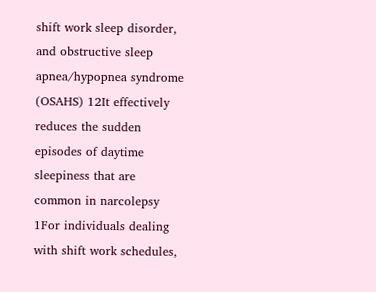shift work sleep disorder, and obstructive sleep apnea/hypopnea syndrome (OSAHS) 12It effectively reduces the sudden episodes of daytime sleepiness that are common in narcolepsy 1For individuals dealing with shift work schedules,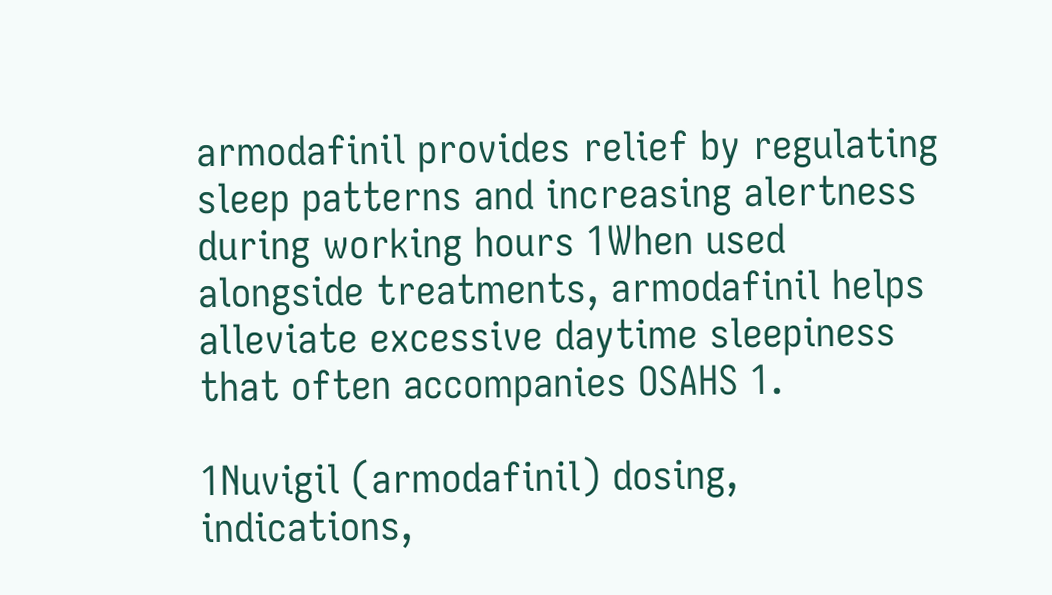armodafinil provides relief by regulating sleep patterns and increasing alertness during working hours 1When used alongside treatments, armodafinil helps alleviate excessive daytime sleepiness that often accompanies OSAHS 1.

1Nuvigil (armodafinil) dosing, indications,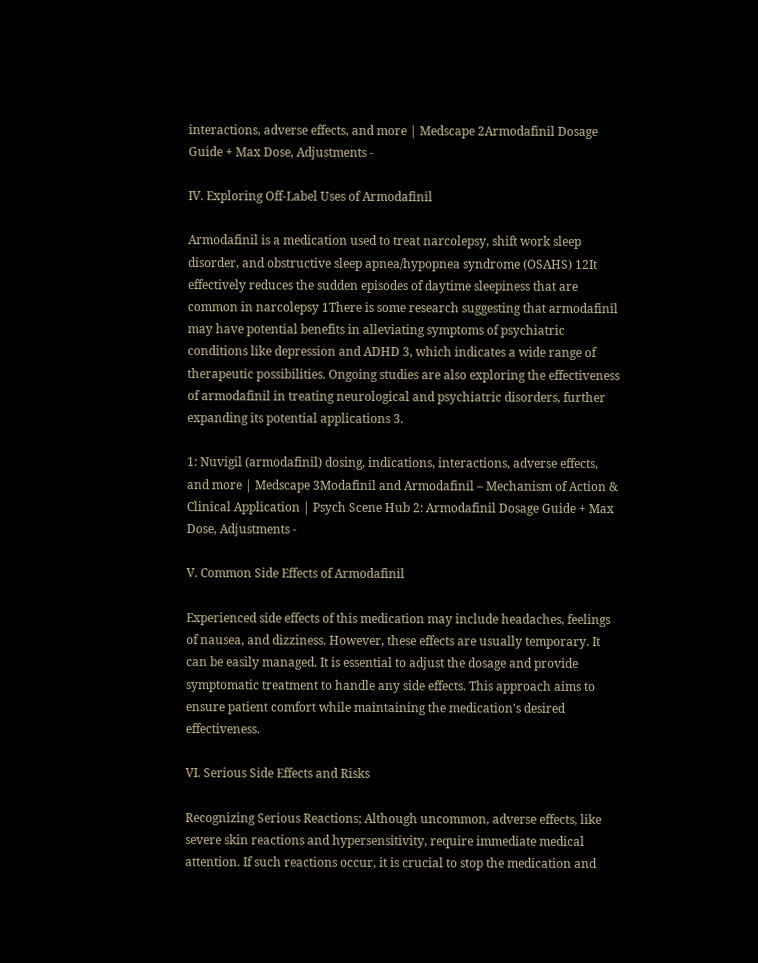interactions, adverse effects, and more | Medscape 2Armodafinil Dosage Guide + Max Dose, Adjustments -

IV. Exploring Off-Label Uses of Armodafinil

Armodafinil is a medication used to treat narcolepsy, shift work sleep disorder, and obstructive sleep apnea/hypopnea syndrome (OSAHS) 12It effectively reduces the sudden episodes of daytime sleepiness that are common in narcolepsy 1There is some research suggesting that armodafinil may have potential benefits in alleviating symptoms of psychiatric conditions like depression and ADHD 3, which indicates a wide range of therapeutic possibilities. Ongoing studies are also exploring the effectiveness of armodafinil in treating neurological and psychiatric disorders, further expanding its potential applications 3.

1: Nuvigil (armodafinil) dosing, indications, interactions, adverse effects, and more | Medscape 3Modafinil and Armodafinil – Mechanism of Action & Clinical Application | Psych Scene Hub 2: Armodafinil Dosage Guide + Max Dose, Adjustments -

V. Common Side Effects of Armodafinil

Experienced side effects of this medication may include headaches, feelings of nausea, and dizziness. However, these effects are usually temporary. It can be easily managed. It is essential to adjust the dosage and provide symptomatic treatment to handle any side effects. This approach aims to ensure patient comfort while maintaining the medication's desired effectiveness.

VI. Serious Side Effects and Risks

Recognizing Serious Reactions; Although uncommon, adverse effects, like severe skin reactions and hypersensitivity, require immediate medical attention. If such reactions occur, it is crucial to stop the medication and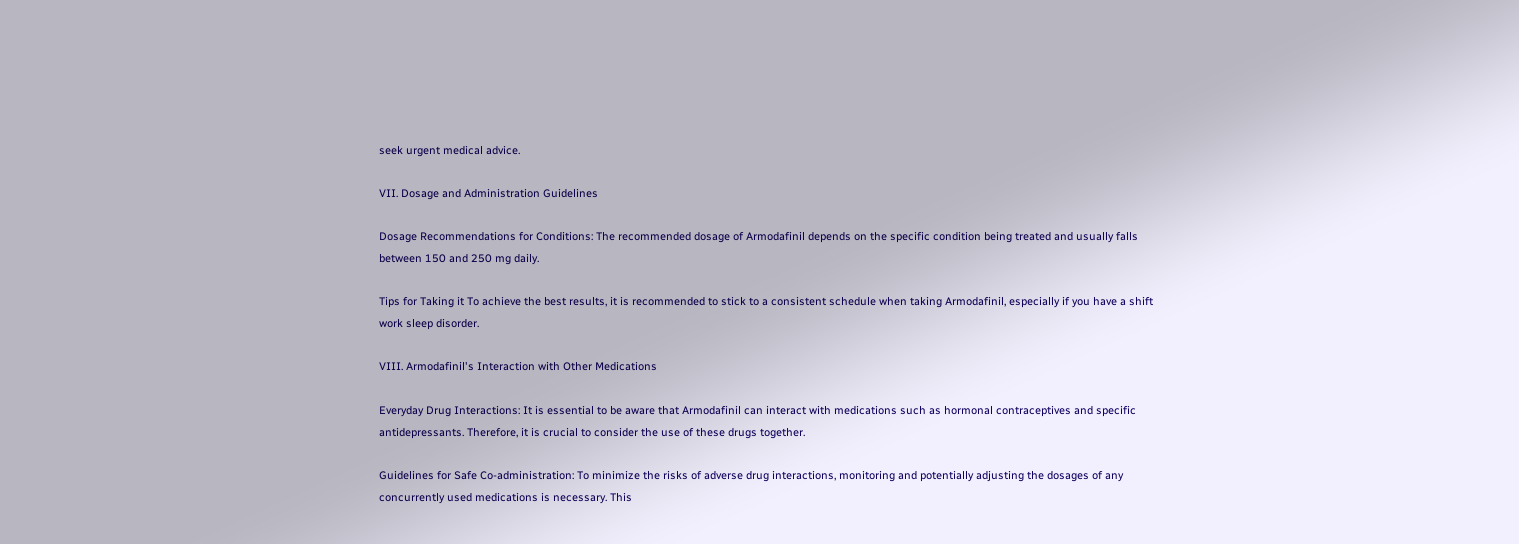seek urgent medical advice.

VII. Dosage and Administration Guidelines

Dosage Recommendations for Conditions: The recommended dosage of Armodafinil depends on the specific condition being treated and usually falls between 150 and 250 mg daily.

Tips for Taking it To achieve the best results, it is recommended to stick to a consistent schedule when taking Armodafinil, especially if you have a shift work sleep disorder.

VIII. Armodafinil's Interaction with Other Medications

Everyday Drug Interactions: It is essential to be aware that Armodafinil can interact with medications such as hormonal contraceptives and specific antidepressants. Therefore, it is crucial to consider the use of these drugs together.

Guidelines for Safe Co-administration: To minimize the risks of adverse drug interactions, monitoring and potentially adjusting the dosages of any concurrently used medications is necessary. This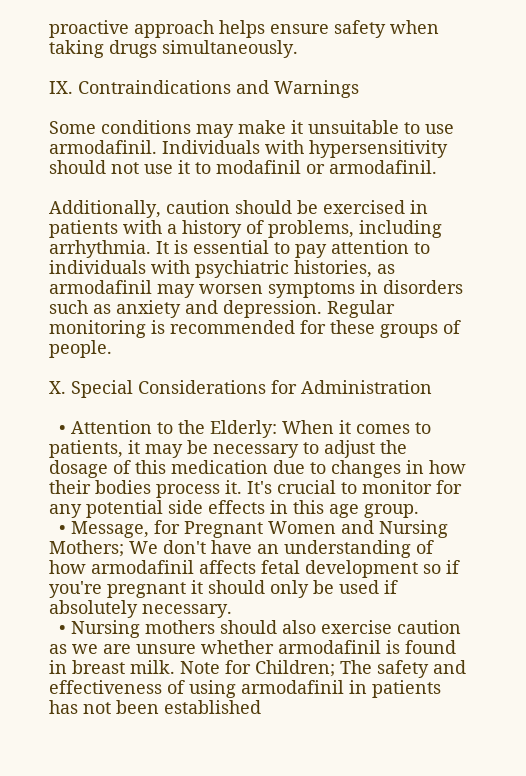proactive approach helps ensure safety when taking drugs simultaneously.

IX. Contraindications and Warnings

Some conditions may make it unsuitable to use armodafinil. Individuals with hypersensitivity should not use it to modafinil or armodafinil.

Additionally, caution should be exercised in patients with a history of problems, including arrhythmia. It is essential to pay attention to individuals with psychiatric histories, as armodafinil may worsen symptoms in disorders such as anxiety and depression. Regular monitoring is recommended for these groups of people.

X. Special Considerations for Administration

  • Attention to the Elderly: When it comes to patients, it may be necessary to adjust the dosage of this medication due to changes in how their bodies process it. It's crucial to monitor for any potential side effects in this age group.
  • Message, for Pregnant Women and Nursing Mothers; We don't have an understanding of how armodafinil affects fetal development so if you're pregnant it should only be used if absolutely necessary.
  • Nursing mothers should also exercise caution as we are unsure whether armodafinil is found in breast milk. Note for Children; The safety and effectiveness of using armodafinil in patients has not been established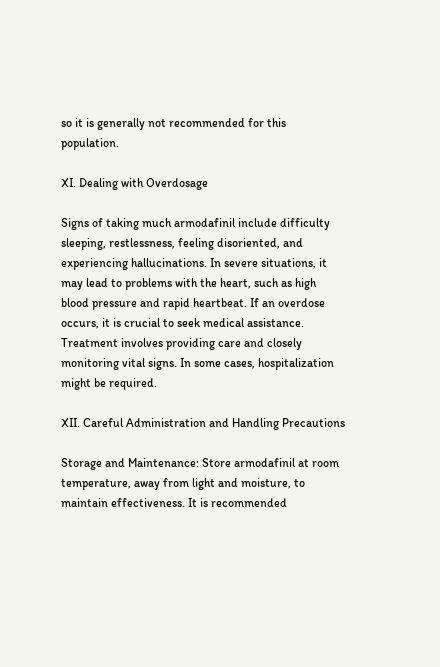so it is generally not recommended for this population.

XI. Dealing with Overdosage

Signs of taking much armodafinil include difficulty sleeping, restlessness, feeling disoriented, and experiencing hallucinations. In severe situations, it may lead to problems with the heart, such as high blood pressure and rapid heartbeat. If an overdose occurs, it is crucial to seek medical assistance. Treatment involves providing care and closely monitoring vital signs. In some cases, hospitalization might be required.

XII. Careful Administration and Handling Precautions

Storage and Maintenance: Store armodafinil at room temperature, away from light and moisture, to maintain effectiveness. It is recommended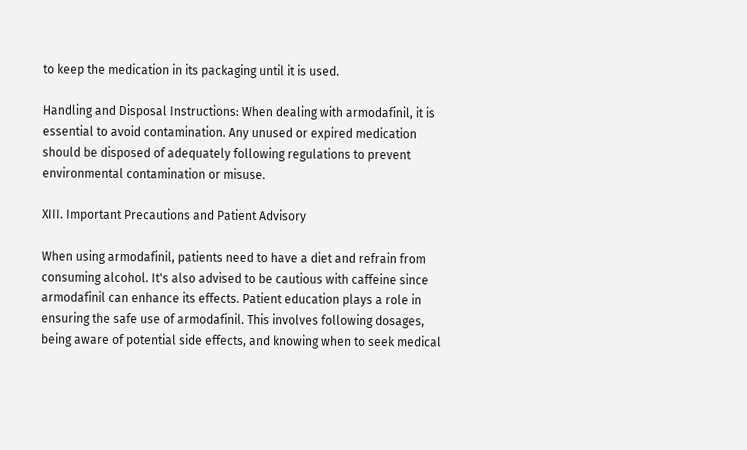to keep the medication in its packaging until it is used.

Handling and Disposal Instructions: When dealing with armodafinil, it is essential to avoid contamination. Any unused or expired medication should be disposed of adequately following regulations to prevent environmental contamination or misuse.

XIII. Important Precautions and Patient Advisory

When using armodafinil, patients need to have a diet and refrain from consuming alcohol. It's also advised to be cautious with caffeine since armodafinil can enhance its effects. Patient education plays a role in ensuring the safe use of armodafinil. This involves following dosages, being aware of potential side effects, and knowing when to seek medical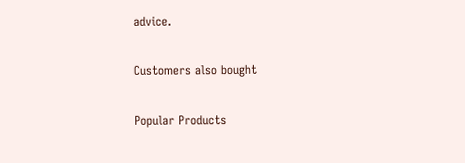advice.

Customers also bought

Popular Products